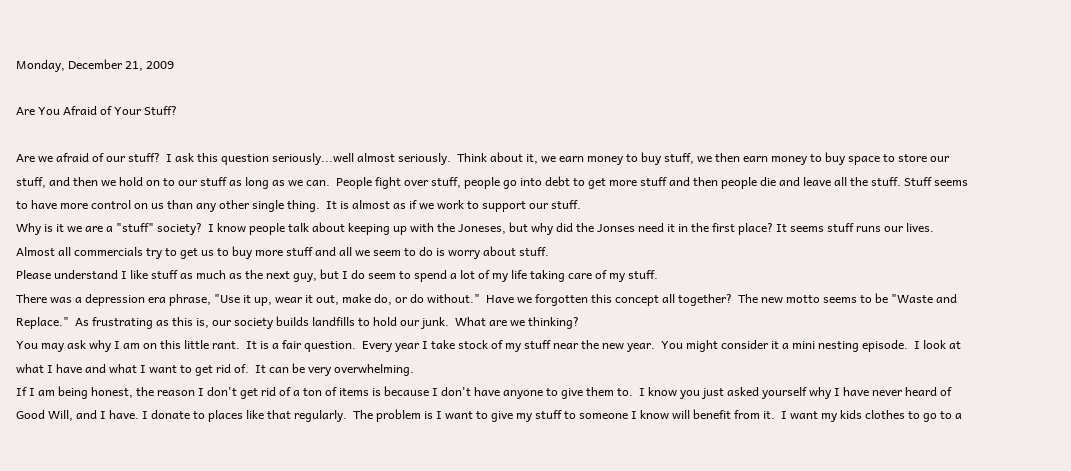Monday, December 21, 2009

Are You Afraid of Your Stuff?

Are we afraid of our stuff?  I ask this question seriously...well almost seriously.  Think about it, we earn money to buy stuff, we then earn money to buy space to store our stuff, and then we hold on to our stuff as long as we can.  People fight over stuff, people go into debt to get more stuff and then people die and leave all the stuff. Stuff seems to have more control on us than any other single thing.  It is almost as if we work to support our stuff.
Why is it we are a "stuff" society?  I know people talk about keeping up with the Joneses, but why did the Jonses need it in the first place? It seems stuff runs our lives. Almost all commercials try to get us to buy more stuff and all we seem to do is worry about stuff.
Please understand I like stuff as much as the next guy, but I do seem to spend a lot of my life taking care of my stuff.
There was a depression era phrase, "Use it up, wear it out, make do, or do without."  Have we forgotten this concept all together?  The new motto seems to be "Waste and Replace."  As frustrating as this is, our society builds landfills to hold our junk.  What are we thinking?
You may ask why I am on this little rant.  It is a fair question.  Every year I take stock of my stuff near the new year.  You might consider it a mini nesting episode.  I look at what I have and what I want to get rid of.  It can be very overwhelming.
If I am being honest, the reason I don't get rid of a ton of items is because I don't have anyone to give them to.  I know you just asked yourself why I have never heard of Good Will, and I have. I donate to places like that regularly.  The problem is I want to give my stuff to someone I know will benefit from it.  I want my kids clothes to go to a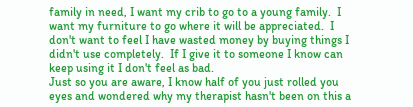family in need, I want my crib to go to a young family.  I want my furniture to go where it will be appreciated.  I don't want to feel I have wasted money by buying things I didn't use completely.  If I give it to someone I know can keep using it I don't feel as bad.
Just so you are aware, I know half of you just rolled you eyes and wondered why my therapist hasn't been on this a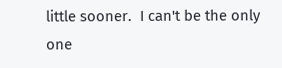little sooner.  I can't be the only one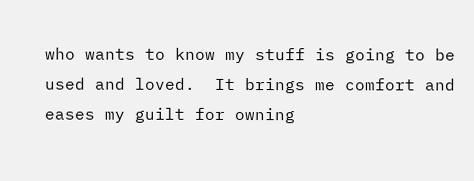who wants to know my stuff is going to be used and loved.  It brings me comfort and eases my guilt for owning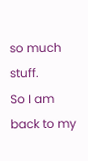so much stuff.
So I am back to my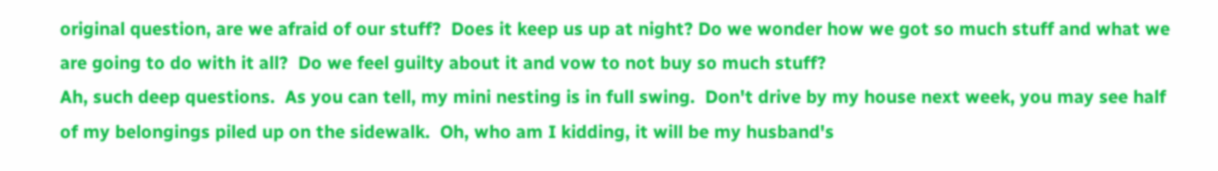original question, are we afraid of our stuff?  Does it keep us up at night? Do we wonder how we got so much stuff and what we are going to do with it all?  Do we feel guilty about it and vow to not buy so much stuff?
Ah, such deep questions.  As you can tell, my mini nesting is in full swing.  Don't drive by my house next week, you may see half of my belongings piled up on the sidewalk.  Oh, who am I kidding, it will be my husband's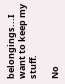belongings...I want to keep my stuff.

No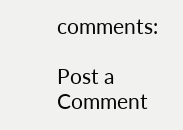comments:

Post a Comment